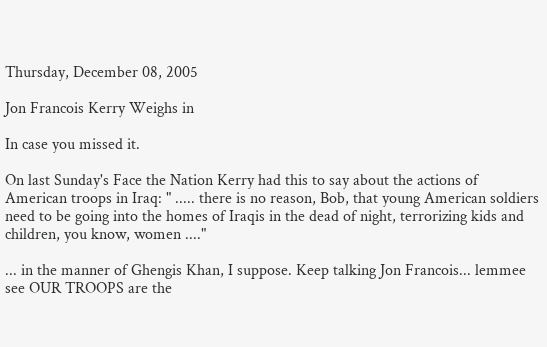Thursday, December 08, 2005

Jon Francois Kerry Weighs in

In case you missed it.

On last Sunday's Face the Nation Kerry had this to say about the actions of American troops in Iraq: " ..... there is no reason, Bob, that young American soldiers need to be going into the homes of Iraqis in the dead of night, terrorizing kids and children, you know, women ...."

... in the manner of Ghengis Khan, I suppose. Keep talking Jon Francois... lemmee see OUR TROOPS are the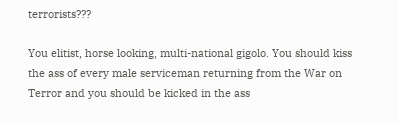terrorists???

You elitist, horse looking, multi-national gigolo. You should kiss the ass of every male serviceman returning from the War on Terror and you should be kicked in the ass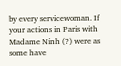by every servicewoman. If your actions in Paris with Madame Ninh (?) were as some have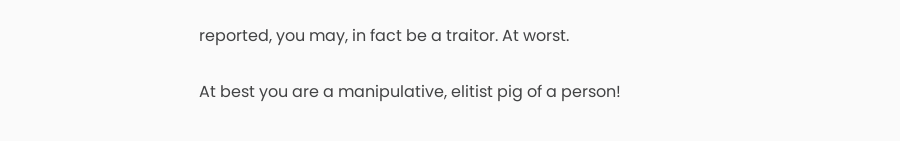reported, you may, in fact be a traitor. At worst.

At best you are a manipulative, elitist pig of a person!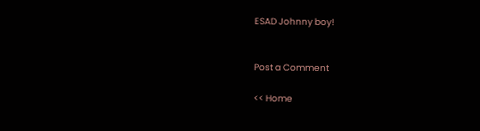ESAD Johnny boy!


Post a Comment

<< Home